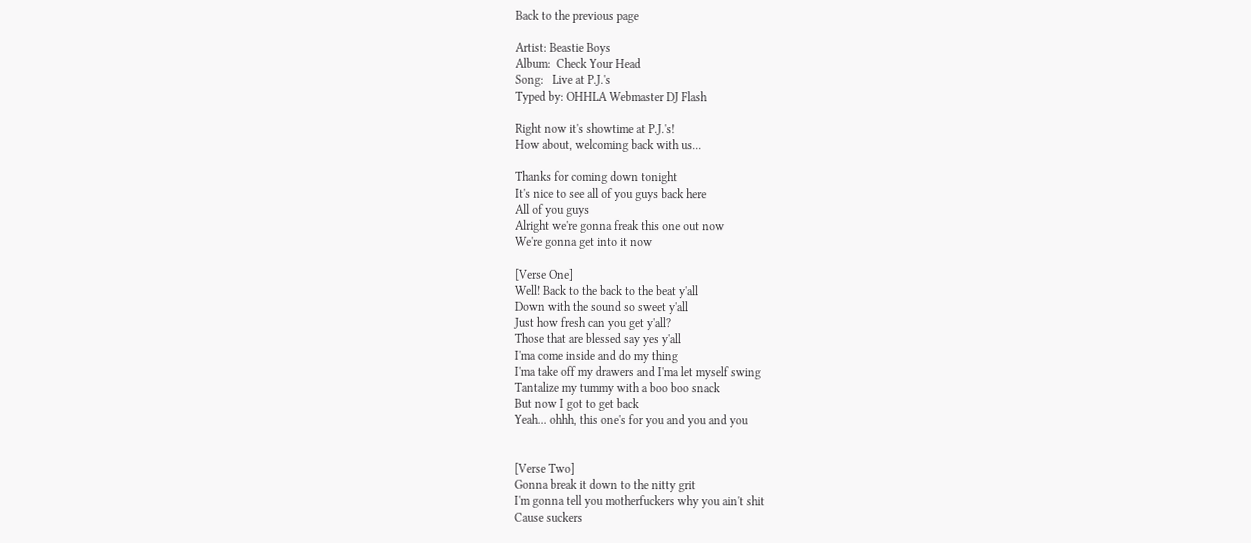Back to the previous page

Artist: Beastie Boys
Album:  Check Your Head
Song:   Live at P.J.'s
Typed by: OHHLA Webmaster DJ Flash

Right now it's showtime at P.J.'s!
How about, welcoming back with us...

Thanks for coming down tonight
It's nice to see all of you guys back here
All of you guys
Alright we're gonna freak this one out now
We're gonna get into it now

[Verse One]
Well! Back to the back to the beat y'all
Down with the sound so sweet y'all
Just how fresh can you get y'all?
Those that are blessed say yes y'all
I'ma come inside and do my thing
I'ma take off my drawers and I'ma let myself swing
Tantalize my tummy with a boo boo snack
But now I got to get back
Yeah... ohhh, this one's for you and you and you


[Verse Two]
Gonna break it down to the nitty grit
I'm gonna tell you motherfuckers why you ain't shit
Cause suckers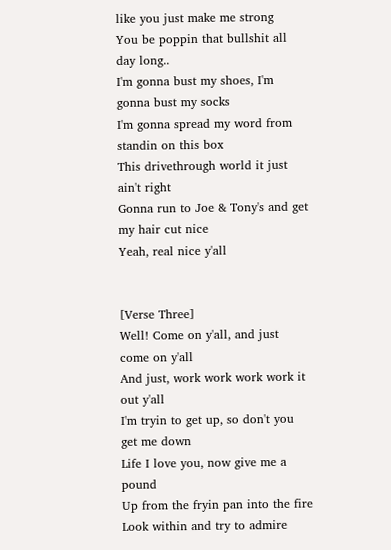like you just make me strong
You be poppin that bullshit all day long..
I'm gonna bust my shoes, I'm gonna bust my socks
I'm gonna spread my word from standin on this box
This drivethrough world it just ain't right
Gonna run to Joe & Tony's and get my hair cut nice
Yeah, real nice y'all


[Verse Three]
Well! Come on y'all, and just come on y'all
And just, work work work work it out y'all
I'm tryin to get up, so don't you get me down
Life I love you, now give me a pound
Up from the fryin pan into the fire
Look within and try to admire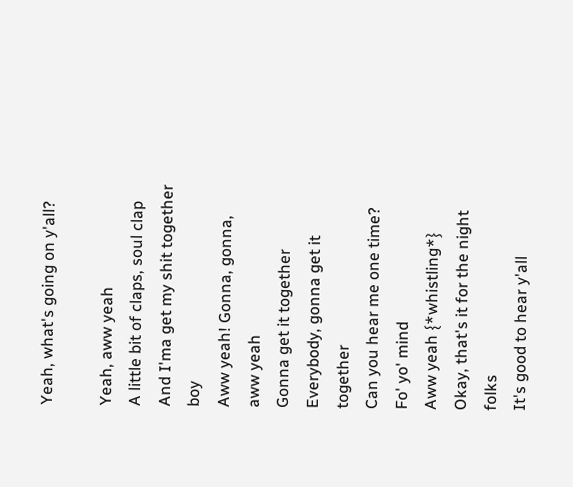Yeah, what's going on y'all?

Yeah, aww yeah
A little bit of claps, soul clap
And I'ma get my shit together boy
Aww yeah! Gonna, gonna, aww yeah
Gonna get it together
Everybody, gonna get it together
Can you hear me one time? Fo' yo' mind
Aww yeah {*whistling*}
Okay, that's it for the night folks
It's good to hear y'all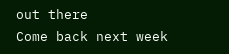out there
Come back next week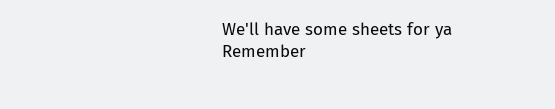We'll have some sheets for ya
Remember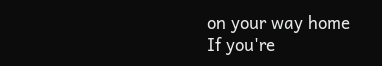on your way home
If you're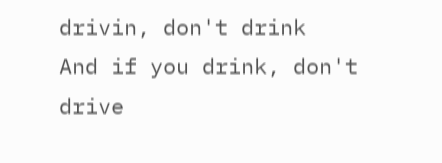drivin, don't drink
And if you drink, don't drive